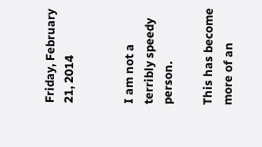Friday, February 21, 2014


I am not a terribly speedy person.

This has become more of an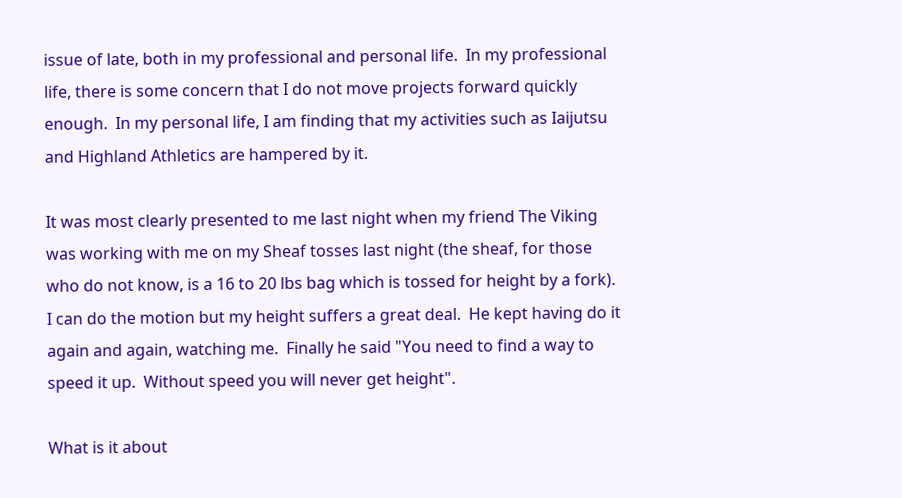issue of late, both in my professional and personal life.  In my professional life, there is some concern that I do not move projects forward quickly enough.  In my personal life, I am finding that my activities such as Iaijutsu and Highland Athletics are hampered by it.

It was most clearly presented to me last night when my friend The Viking was working with me on my Sheaf tosses last night (the sheaf, for those who do not know, is a 16 to 20 lbs bag which is tossed for height by a fork).  I can do the motion but my height suffers a great deal.  He kept having do it again and again, watching me.  Finally he said "You need to find a way to speed it up.  Without speed you will never get height".

What is it about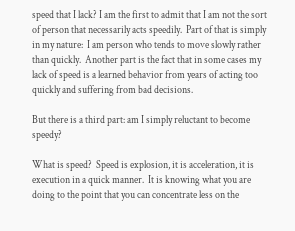speed that I lack? I am the first to admit that I am not the sort of person that necessarily acts speedily.  Part of that is simply in my nature:  I am person who tends to move slowly rather than quickly.  Another part is the fact that in some cases my lack of speed is a learned behavior from years of acting too quickly and suffering from bad decisions.

But there is a third part: am I simply reluctant to become speedy?

What is speed?  Speed is explosion, it is acceleration, it is execution in a quick manner.  It is knowing what you are doing to the point that you can concentrate less on the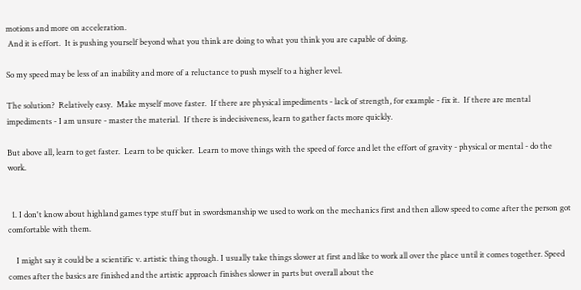motions and more on acceleration.
 And it is effort.  It is pushing yourself beyond what you think are doing to what you think you are capable of doing.

So my speed may be less of an inability and more of a reluctance to push myself to a higher level.

The solution?  Relatively easy.  Make myself move faster.  If there are physical impediments - lack of strength, for example - fix it.  If there are mental impediments - I am unsure - master the material.  If there is indecisiveness, learn to gather facts more quickly.

But above all, learn to get faster.  Learn to be quicker.  Learn to move things with the speed of force and let the effort of gravity - physical or mental - do the work.


  1. I don't know about highland games type stuff but in swordsmanship we used to work on the mechanics first and then allow speed to come after the person got comfortable with them.

    I might say it could be a scientific v. artistic thing though. I usually take things slower at first and like to work all over the place until it comes together. Speed comes after the basics are finished and the artistic approach finishes slower in parts but overall about the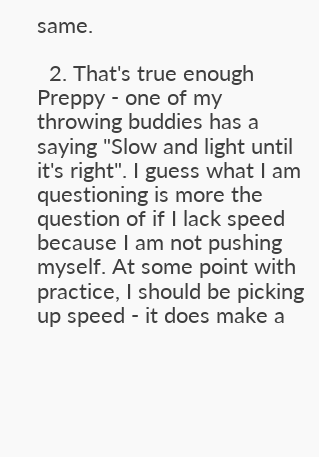same.

  2. That's true enough Preppy - one of my throwing buddies has a saying "Slow and light until it's right". I guess what I am questioning is more the question of if I lack speed because I am not pushing myself. At some point with practice, I should be picking up speed - it does make a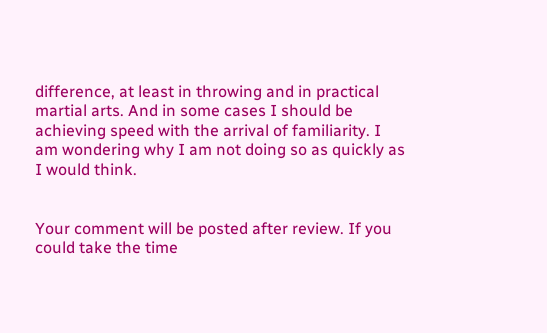difference, at least in throwing and in practical martial arts. And in some cases I should be achieving speed with the arrival of familiarity. I am wondering why I am not doing so as quickly as I would think.


Your comment will be posted after review. If you could take the time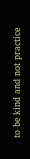to be kind and not practice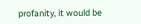profanity, it would be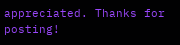appreciated. Thanks for posting!